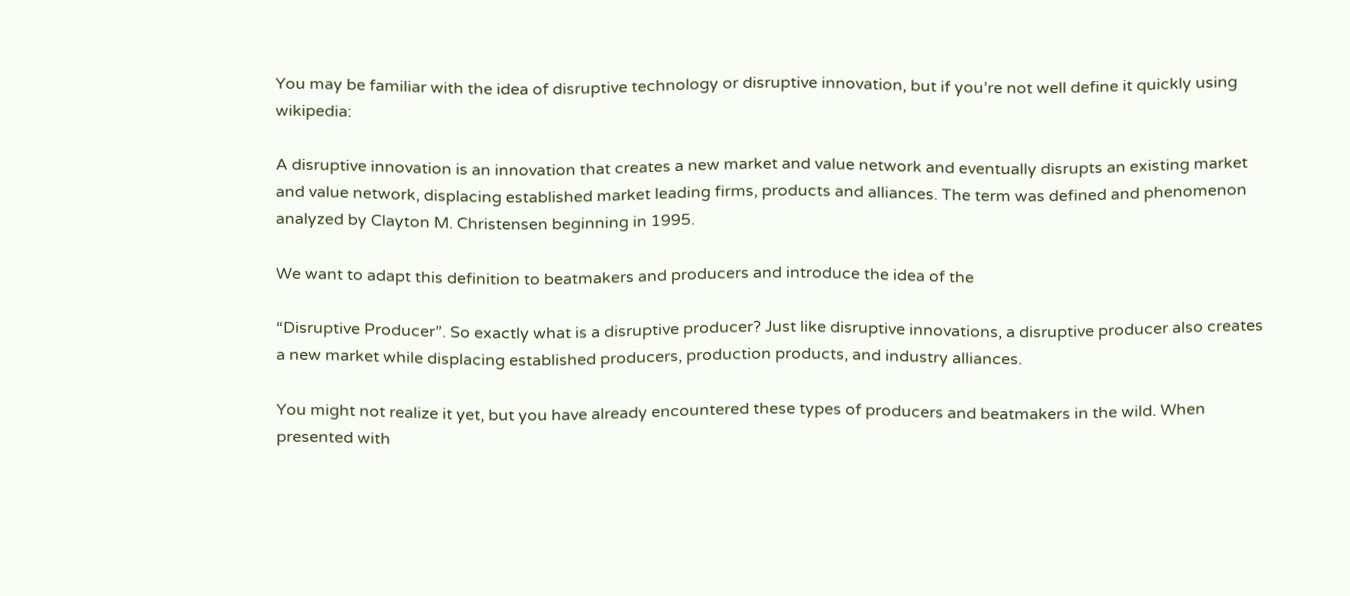You may be familiar with the idea of disruptive technology or disruptive innovation, but if you’re not well define it quickly using wikipedia:

A disruptive innovation is an innovation that creates a new market and value network and eventually disrupts an existing market and value network, displacing established market leading firms, products and alliances. The term was defined and phenomenon analyzed by Clayton M. Christensen beginning in 1995.

We want to adapt this definition to beatmakers and producers and introduce the idea of the

“Disruptive Producer”. So exactly what is a disruptive producer? Just like disruptive innovations, a disruptive producer also creates a new market while displacing established producers, production products, and industry alliances.

You might not realize it yet, but you have already encountered these types of producers and beatmakers in the wild. When presented with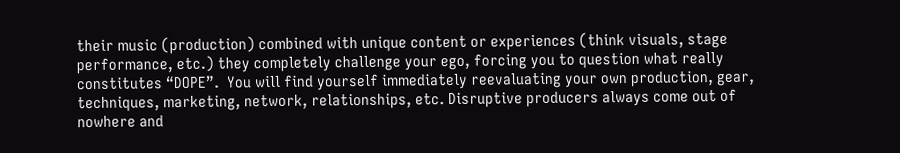their music (production) combined with unique content or experiences (think visuals, stage performance, etc.) they completely challenge your ego, forcing you to question what really constitutes “DOPE”.  You will find yourself immediately reevaluating your own production, gear, techniques, marketing, network, relationships, etc. Disruptive producers always come out of nowhere and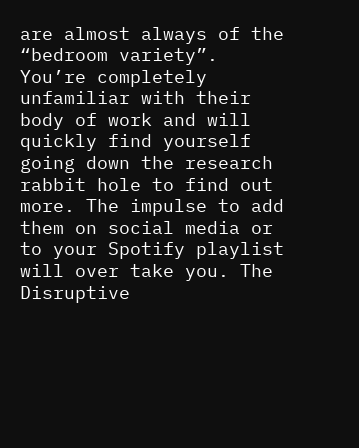are almost always of the “bedroom variety”. You’re completely unfamiliar with their body of work and will quickly find yourself going down the research rabbit hole to find out more. The impulse to add them on social media or to your Spotify playlist will over take you. The Disruptive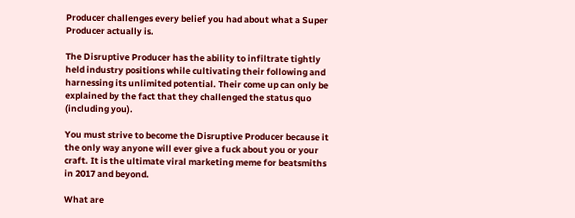Producer challenges every belief you had about what a Super Producer actually is.

The Disruptive Producer has the ability to infiltrate tightly held industry positions while cultivating their following and harnessing its unlimited potential. Their come up can only be explained by the fact that they challenged the status quo (including you).

You must strive to become the Disruptive Producer because it the only way anyone will ever give a fuck about you or your craft. It is the ultimate viral marketing meme for beatsmiths in 2017 and beyond.

What are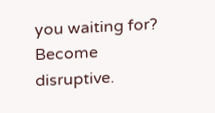you waiting for? Become disruptive.